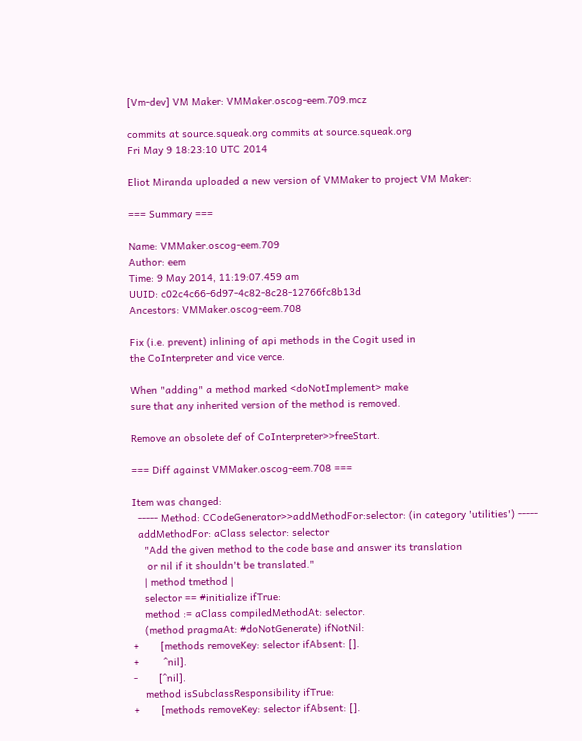[Vm-dev] VM Maker: VMMaker.oscog-eem.709.mcz

commits at source.squeak.org commits at source.squeak.org
Fri May 9 18:23:10 UTC 2014

Eliot Miranda uploaded a new version of VMMaker to project VM Maker:

=== Summary ===

Name: VMMaker.oscog-eem.709
Author: eem
Time: 9 May 2014, 11:19:07.459 am
UUID: c02c4c66-6d97-4c82-8c28-12766fc8b13d
Ancestors: VMMaker.oscog-eem.708

Fix (i.e. prevent) inlining of api methods in the Cogit used in
the CoInterpreter and vice verce.

When "adding" a method marked <doNotImplement> make
sure that any inherited version of the method is removed.

Remove an obsolete def of CoInterpreter>>freeStart.

=== Diff against VMMaker.oscog-eem.708 ===

Item was changed:
  ----- Method: CCodeGenerator>>addMethodFor:selector: (in category 'utilities') -----
  addMethodFor: aClass selector: selector
    "Add the given method to the code base and answer its translation
     or nil if it shouldn't be translated."
    | method tmethod |
    selector == #initialize ifTrue:
    method := aClass compiledMethodAt: selector.
    (method pragmaAt: #doNotGenerate) ifNotNil:
+       [methods removeKey: selector ifAbsent: [].
+        ^nil].
-       [^nil].
    method isSubclassResponsibility ifTrue:
+       [methods removeKey: selector ifAbsent: [].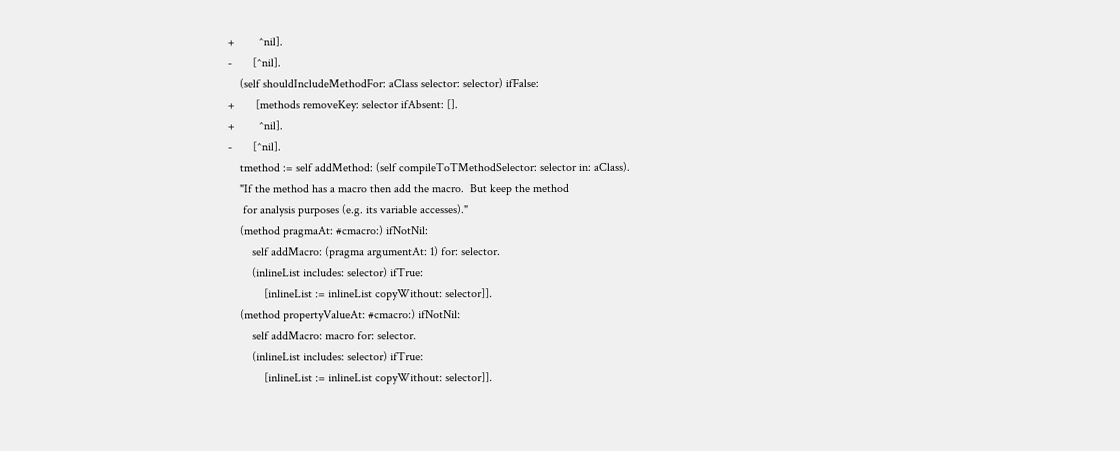+        ^nil].
-       [^nil].
    (self shouldIncludeMethodFor: aClass selector: selector) ifFalse:
+       [methods removeKey: selector ifAbsent: [].
+        ^nil].
-       [^nil].
    tmethod := self addMethod: (self compileToTMethodSelector: selector in: aClass).
    "If the method has a macro then add the macro.  But keep the method
     for analysis purposes (e.g. its variable accesses)."
    (method pragmaAt: #cmacro:) ifNotNil:
        self addMacro: (pragma argumentAt: 1) for: selector.
        (inlineList includes: selector) ifTrue:
            [inlineList := inlineList copyWithout: selector]].
    (method propertyValueAt: #cmacro:) ifNotNil:
        self addMacro: macro for: selector.
        (inlineList includes: selector) ifTrue:
            [inlineList := inlineList copyWithout: selector]].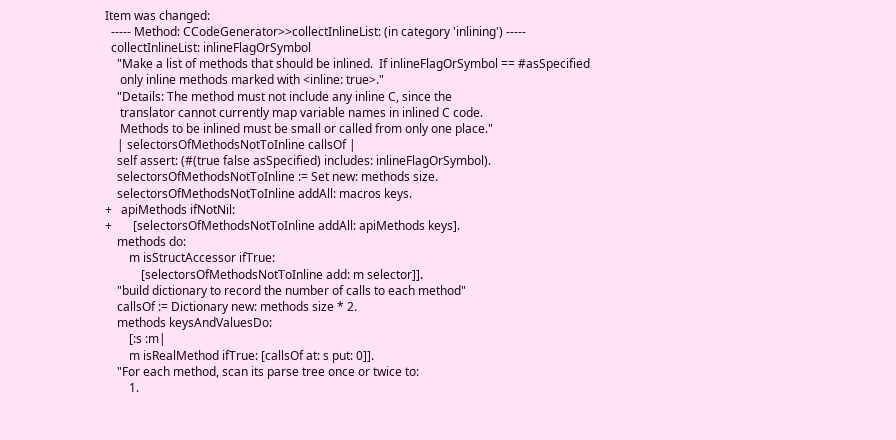Item was changed:
  ----- Method: CCodeGenerator>>collectInlineList: (in category 'inlining') -----
  collectInlineList: inlineFlagOrSymbol
    "Make a list of methods that should be inlined.  If inlineFlagOrSymbol == #asSpecified
     only inline methods marked with <inline: true>."
    "Details: The method must not include any inline C, since the
     translator cannot currently map variable names in inlined C code.
     Methods to be inlined must be small or called from only one place."
    | selectorsOfMethodsNotToInline callsOf |
    self assert: (#(true false asSpecified) includes: inlineFlagOrSymbol).
    selectorsOfMethodsNotToInline := Set new: methods size.
    selectorsOfMethodsNotToInline addAll: macros keys.
+   apiMethods ifNotNil:
+       [selectorsOfMethodsNotToInline addAll: apiMethods keys].
    methods do:
        m isStructAccessor ifTrue:
            [selectorsOfMethodsNotToInline add: m selector]].
    "build dictionary to record the number of calls to each method"
    callsOf := Dictionary new: methods size * 2.
    methods keysAndValuesDo:
        [:s :m|
        m isRealMethod ifTrue: [callsOf at: s put: 0]].
    "For each method, scan its parse tree once or twice to:
        1.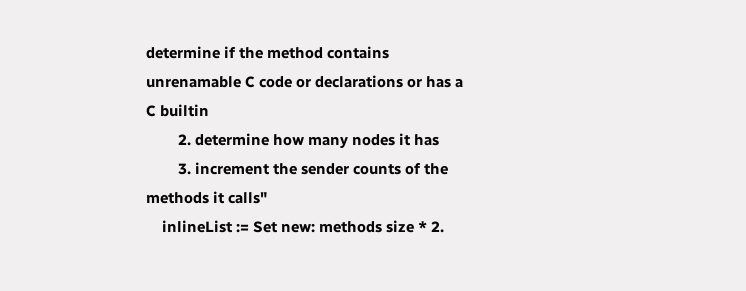determine if the method contains unrenamable C code or declarations or has a C builtin
        2. determine how many nodes it has
        3. increment the sender counts of the methods it calls"
    inlineList := Set new: methods size * 2.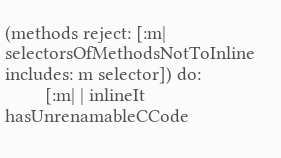(methods reject: [:m| selectorsOfMethodsNotToInline includes: m selector]) do:
        [:m| | inlineIt hasUnrenamableCCode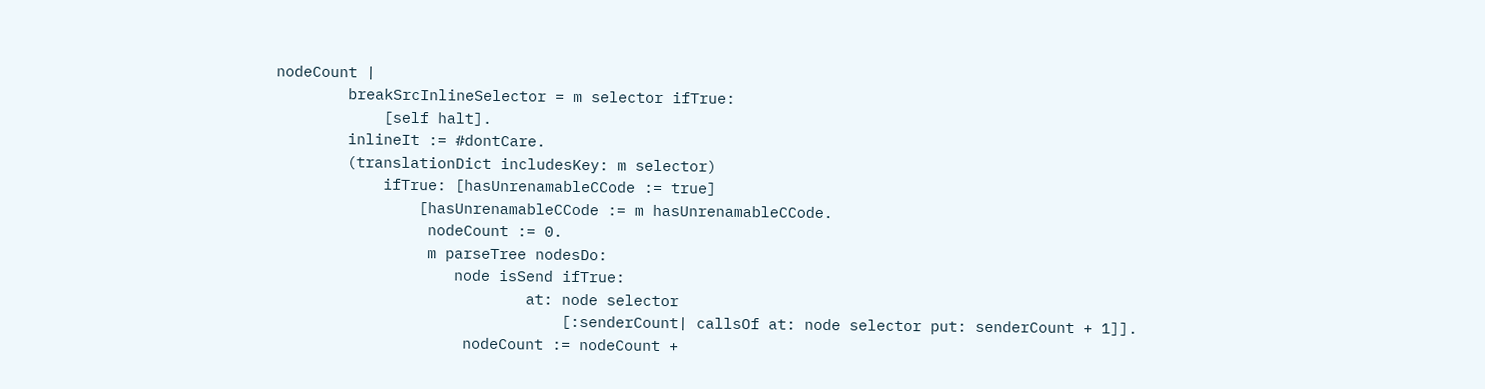nodeCount |
        breakSrcInlineSelector = m selector ifTrue:
            [self halt].
        inlineIt := #dontCare.
        (translationDict includesKey: m selector)
            ifTrue: [hasUnrenamableCCode := true]
                [hasUnrenamableCCode := m hasUnrenamableCCode.
                 nodeCount := 0.
                 m parseTree nodesDo:
                    node isSend ifTrue:
                            at: node selector
                                [:senderCount| callsOf at: node selector put: senderCount + 1]].
                     nodeCount := nodeCount +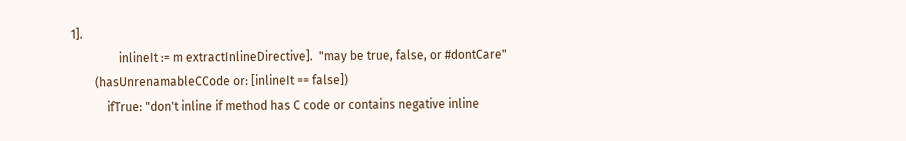1].
                inlineIt := m extractInlineDirective].  "may be true, false, or #dontCare"
        (hasUnrenamableCCode or: [inlineIt == false])
            ifTrue: "don't inline if method has C code or contains negative inline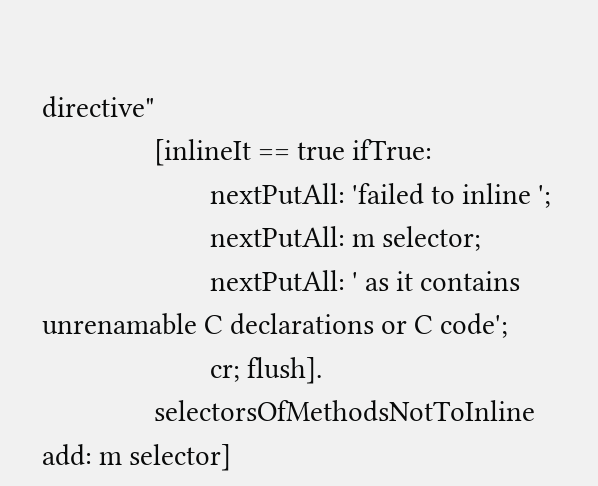directive"
                [inlineIt == true ifTrue:
                        nextPutAll: 'failed to inline ';
                        nextPutAll: m selector;
                        nextPutAll: ' as it contains unrenamable C declarations or C code';
                        cr; flush].
                selectorsOfMethodsNotToInline add: m selector]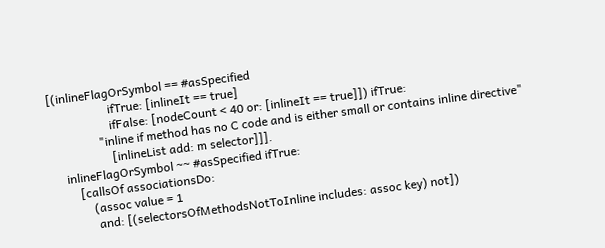[(inlineFlagOrSymbol == #asSpecified
                    ifTrue: [inlineIt == true]
                    ifFalse: [nodeCount < 40 or: [inlineIt == true]]) ifTrue:
                "inline if method has no C code and is either small or contains inline directive"
                    [inlineList add: m selector]]].
    inlineFlagOrSymbol ~~ #asSpecified ifTrue:
        [callsOf associationsDo:
            (assoc value = 1
             and: [(selectorsOfMethodsNotToInline includes: assoc key) not])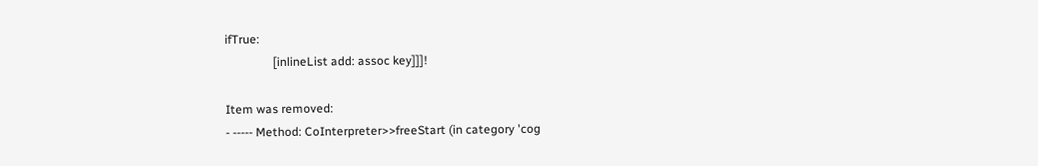ifTrue:
                [inlineList add: assoc key]]]!

Item was removed:
- ----- Method: CoInterpreter>>freeStart (in category 'cog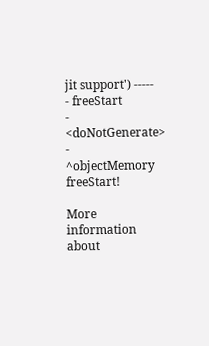jit support') -----
- freeStart
-   <doNotGenerate>
-   ^objectMemory freeStart!

More information about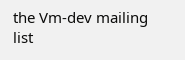the Vm-dev mailing list